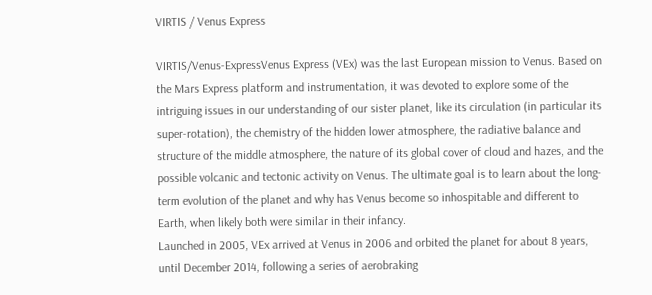VIRTIS / Venus Express

VIRTIS/Venus-ExpressVenus Express (VEx) was the last European mission to Venus. Based on the Mars Express platform and instrumentation, it was devoted to explore some of the intriguing issues in our understanding of our sister planet, like its circulation (in particular its super-rotation), the chemistry of the hidden lower atmosphere, the radiative balance and structure of the middle atmosphere, the nature of its global cover of cloud and hazes, and the possible volcanic and tectonic activity on Venus. The ultimate goal is to learn about the long-term evolution of the planet and why has Venus become so inhospitable and different to Earth, when likely both were similar in their infancy.
Launched in 2005, VEx arrived at Venus in 2006 and orbited the planet for about 8 years, until December 2014, following a series of aerobraking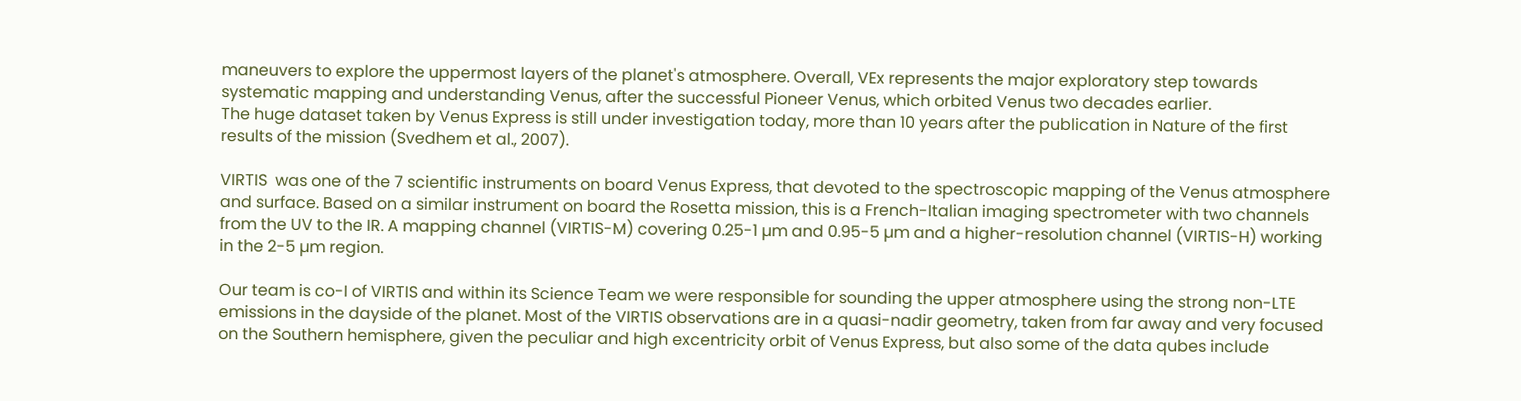maneuvers to explore the uppermost layers of the planet's atmosphere. Overall, VEx represents the major exploratory step towards systematic mapping and understanding Venus, after the successful Pioneer Venus, which orbited Venus two decades earlier.
The huge dataset taken by Venus Express is still under investigation today, more than 10 years after the publication in Nature of the first results of the mission (Svedhem et al., 2007).

VIRTIS  was one of the 7 scientific instruments on board Venus Express, that devoted to the spectroscopic mapping of the Venus atmosphere and surface. Based on a similar instrument on board the Rosetta mission, this is a French-Italian imaging spectrometer with two channels from the UV to the IR. A mapping channel (VIRTIS-M) covering 0.25-1 µm and 0.95-5 µm and a higher-resolution channel (VIRTIS-H) working in the 2-5 µm region.

Our team is co-I of VIRTIS and within its Science Team we were responsible for sounding the upper atmosphere using the strong non-LTE emissions in the dayside of the planet. Most of the VIRTIS observations are in a quasi-nadir geometry, taken from far away and very focused on the Southern hemisphere, given the peculiar and high excentricity orbit of Venus Express, but also some of the data qubes include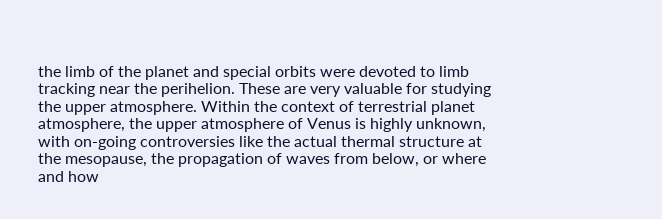the limb of the planet and special orbits were devoted to limb tracking near the perihelion. These are very valuable for studying the upper atmosphere. Within the context of terrestrial planet atmosphere, the upper atmosphere of Venus is highly unknown, with on-going controversies like the actual thermal structure at the mesopause, the propagation of waves from below, or where and how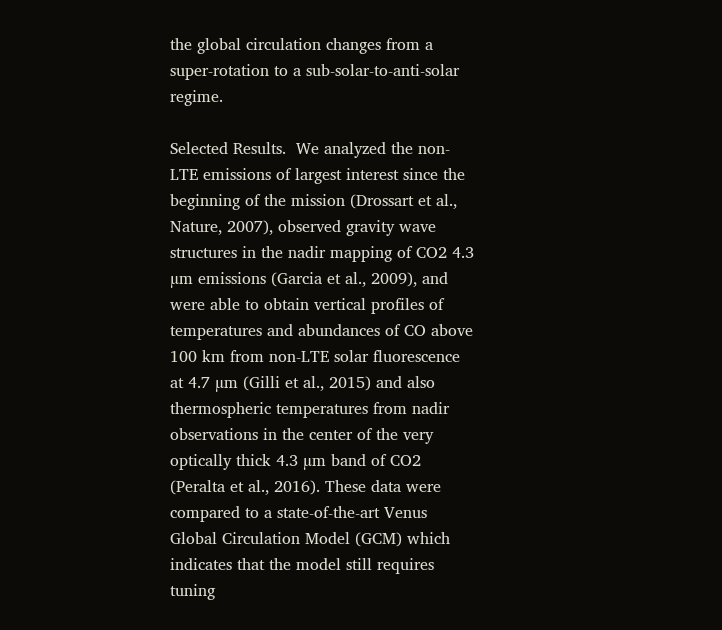the global circulation changes from a super-rotation to a sub-solar-to-anti-solar regime.

Selected Results.  We analyzed the non-LTE emissions of largest interest since the beginning of the mission (Drossart et al., Nature, 2007), observed gravity wave structures in the nadir mapping of CO2 4.3 µm emissions (Garcia et al., 2009), and  were able to obtain vertical profiles of temperatures and abundances of CO above 100 km from non-LTE solar fluorescence at 4.7 µm (Gilli et al., 2015) and also thermospheric temperatures from nadir observations in the center of the very optically thick 4.3 µm band of CO2 (Peralta et al., 2016). These data were compared to a state-of-the-art Venus Global Circulation Model (GCM) which indicates that the model still requires tuning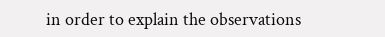in order to explain the observations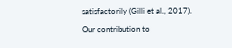satisfactorily (Gilli et al., 2017).
Our contribution to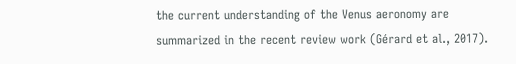the current understanding of the Venus aeronomy are summarized in the recent review work (Gérard et al., 2017).